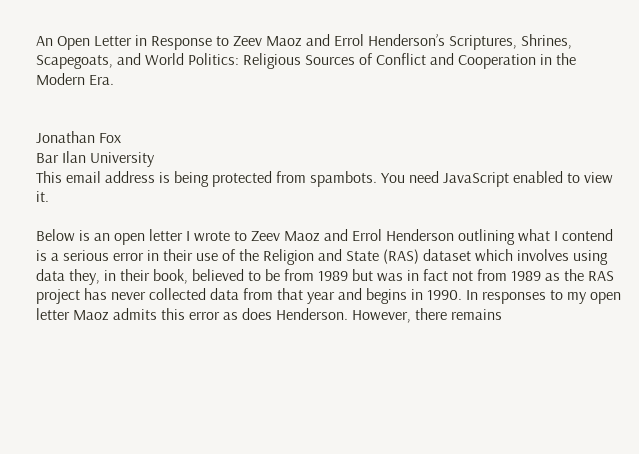An Open Letter in Response to Zeev Maoz and Errol Henderson’s Scriptures, Shrines, Scapegoats, and World Politics: Religious Sources of Conflict and Cooperation in the Modern Era.


Jonathan Fox
Bar Ilan University
This email address is being protected from spambots. You need JavaScript enabled to view it.

Below is an open letter I wrote to Zeev Maoz and Errol Henderson outlining what I contend is a serious error in their use of the Religion and State (RAS) dataset which involves using data they, in their book, believed to be from 1989 but was in fact not from 1989 as the RAS project has never collected data from that year and begins in 1990. In responses to my open letter Maoz admits this error as does Henderson. However, there remains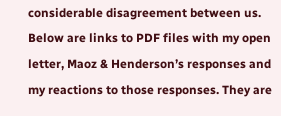considerable disagreement between us. Below are links to PDF files with my open letter, Maoz & Henderson’s responses and my reactions to those responses. They are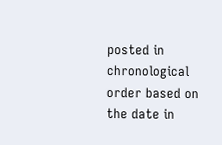posted in chronological order based on the date in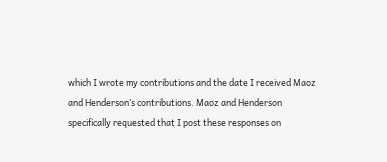which I wrote my contributions and the date I received Maoz and Henderson’s contributions. Maoz and Henderson specifically requested that I post these responses on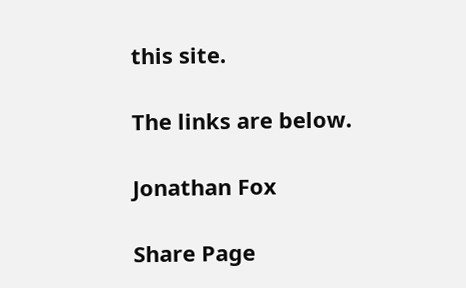this site.

The links are below.

Jonathan Fox

Share Page